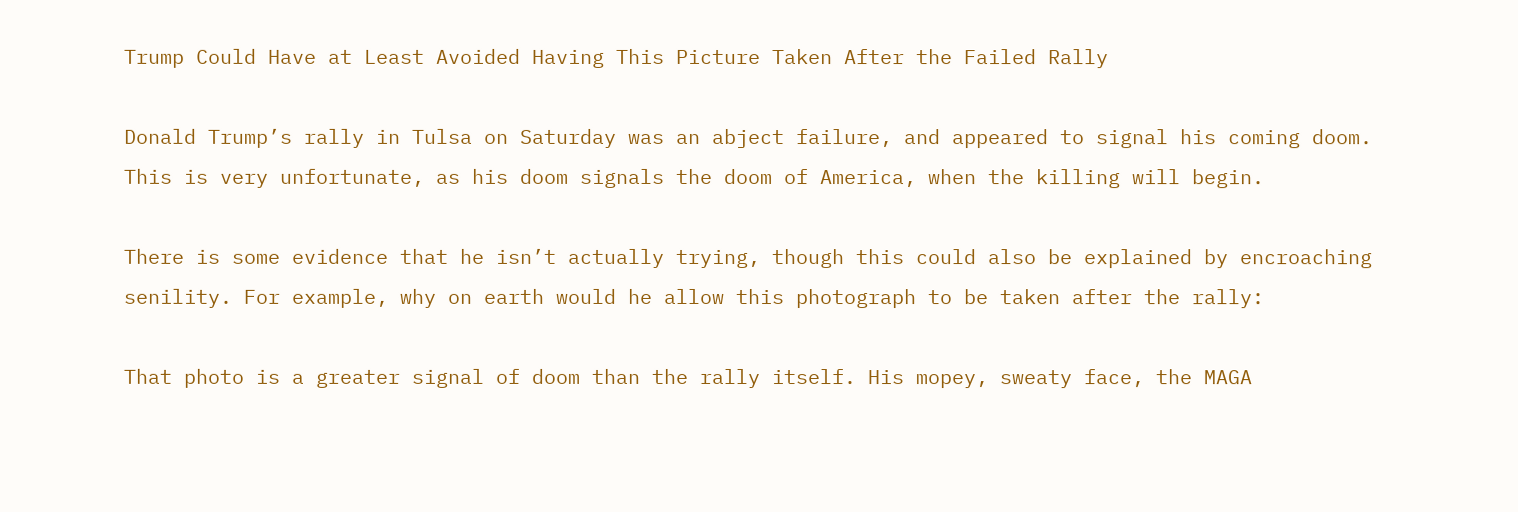Trump Could Have at Least Avoided Having This Picture Taken After the Failed Rally

Donald Trump’s rally in Tulsa on Saturday was an abject failure, and appeared to signal his coming doom. This is very unfortunate, as his doom signals the doom of America, when the killing will begin.

There is some evidence that he isn’t actually trying, though this could also be explained by encroaching senility. For example, why on earth would he allow this photograph to be taken after the rally:

That photo is a greater signal of doom than the rally itself. His mopey, sweaty face, the MAGA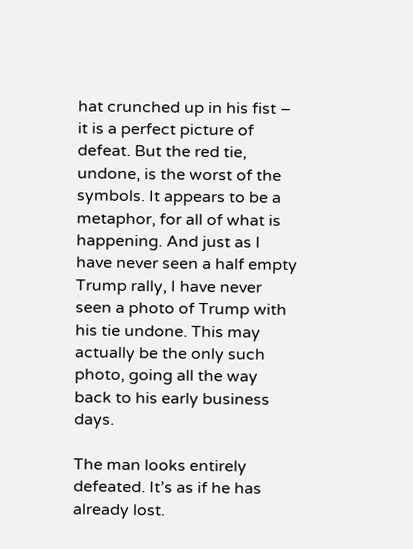hat crunched up in his fist – it is a perfect picture of defeat. But the red tie, undone, is the worst of the symbols. It appears to be a metaphor, for all of what is happening. And just as I have never seen a half empty Trump rally, I have never seen a photo of Trump with his tie undone. This may actually be the only such photo, going all the way back to his early business days.

The man looks entirely defeated. It’s as if he has already lost.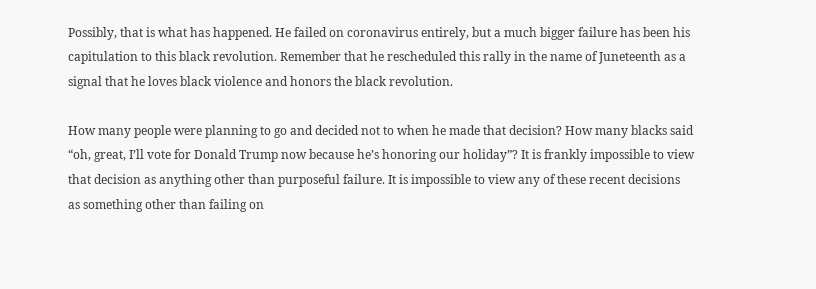Possibly, that is what has happened. He failed on coronavirus entirely, but a much bigger failure has been his capitulation to this black revolution. Remember that he rescheduled this rally in the name of Juneteenth as a signal that he loves black violence and honors the black revolution.

How many people were planning to go and decided not to when he made that decision? How many blacks said “oh, great, I’ll vote for Donald Trump now because he’s honoring our holiday”? It is frankly impossible to view that decision as anything other than purposeful failure. It is impossible to view any of these recent decisions as something other than failing on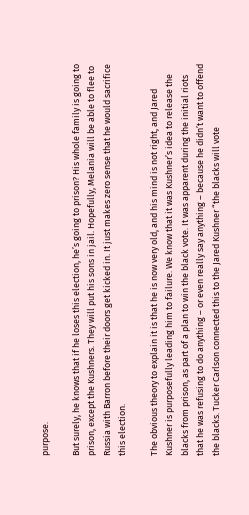purpose.

But surely, he knows that if he loses this election, he’s going to prison? His whole family is going to prison, except the Kushners. They will put his sons in jail. Hopefully, Melania will be able to flee to Russia with Barron before their doors get kicked in. It just makes zero sense that he would sacrifice this election.

The obvious theory to explain it is that he is now very old, and his mind is not right, and Jared Kushner is purposefully leading him to failure. We know that it was Kushner’s idea to release the blacks from prison, as part of a plan to win the black vote. It was apparent during the initial riots that he was refusing to do anything – or even really say anything – because he didn’t want to offend the blacks. Tucker Carlson connected this to the Jared Kushner “the blacks will vote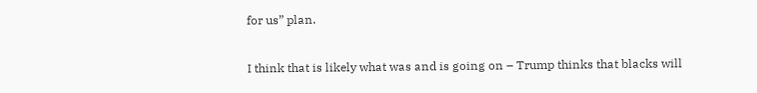for us” plan.

I think that is likely what was and is going on – Trump thinks that blacks will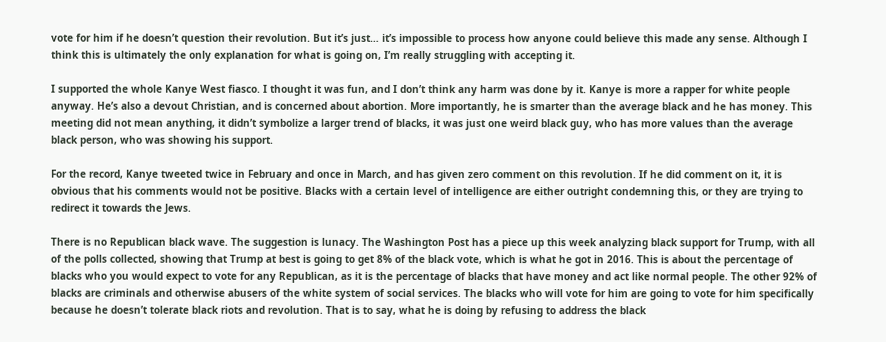vote for him if he doesn’t question their revolution. But it’s just… it’s impossible to process how anyone could believe this made any sense. Although I think this is ultimately the only explanation for what is going on, I’m really struggling with accepting it.

I supported the whole Kanye West fiasco. I thought it was fun, and I don’t think any harm was done by it. Kanye is more a rapper for white people anyway. He’s also a devout Christian, and is concerned about abortion. More importantly, he is smarter than the average black and he has money. This meeting did not mean anything, it didn’t symbolize a larger trend of blacks, it was just one weird black guy, who has more values than the average black person, who was showing his support.

For the record, Kanye tweeted twice in February and once in March, and has given zero comment on this revolution. If he did comment on it, it is obvious that his comments would not be positive. Blacks with a certain level of intelligence are either outright condemning this, or they are trying to redirect it towards the Jews.

There is no Republican black wave. The suggestion is lunacy. The Washington Post has a piece up this week analyzing black support for Trump, with all of the polls collected, showing that Trump at best is going to get 8% of the black vote, which is what he got in 2016. This is about the percentage of blacks who you would expect to vote for any Republican, as it is the percentage of blacks that have money and act like normal people. The other 92% of blacks are criminals and otherwise abusers of the white system of social services. The blacks who will vote for him are going to vote for him specifically because he doesn’t tolerate black riots and revolution. That is to say, what he is doing by refusing to address the black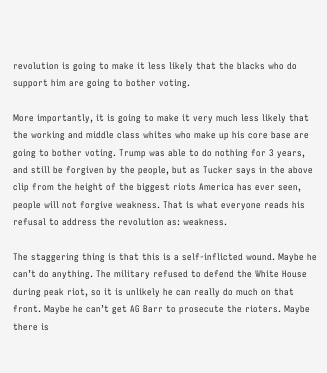revolution is going to make it less likely that the blacks who do support him are going to bother voting.

More importantly, it is going to make it very much less likely that the working and middle class whites who make up his core base are going to bother voting. Trump was able to do nothing for 3 years, and still be forgiven by the people, but as Tucker says in the above clip from the height of the biggest riots America has ever seen, people will not forgive weakness. That is what everyone reads his refusal to address the revolution as: weakness.

The staggering thing is that this is a self-inflicted wound. Maybe he can’t do anything. The military refused to defend the White House during peak riot, so it is unlikely he can really do much on that front. Maybe he can’t get AG Barr to prosecute the rioters. Maybe there is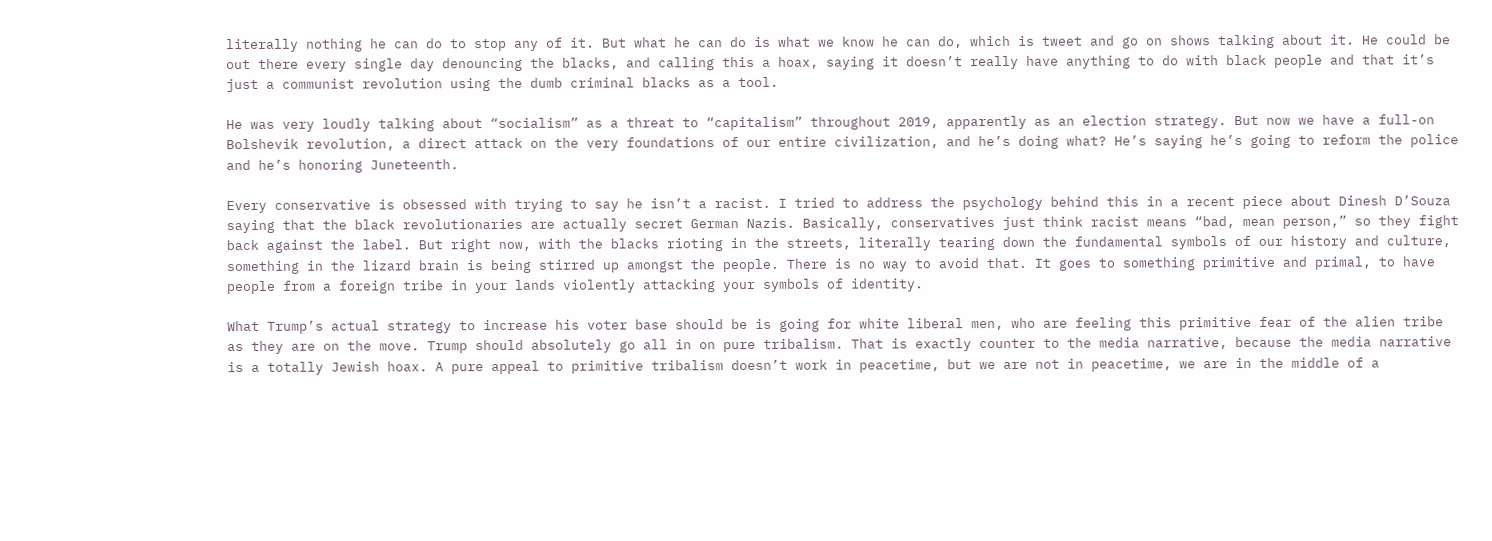literally nothing he can do to stop any of it. But what he can do is what we know he can do, which is tweet and go on shows talking about it. He could be out there every single day denouncing the blacks, and calling this a hoax, saying it doesn’t really have anything to do with black people and that it’s just a communist revolution using the dumb criminal blacks as a tool.

He was very loudly talking about “socialism” as a threat to “capitalism” throughout 2019, apparently as an election strategy. But now we have a full-on Bolshevik revolution, a direct attack on the very foundations of our entire civilization, and he’s doing what? He’s saying he’s going to reform the police and he’s honoring Juneteenth.

Every conservative is obsessed with trying to say he isn’t a racist. I tried to address the psychology behind this in a recent piece about Dinesh D’Souza saying that the black revolutionaries are actually secret German Nazis. Basically, conservatives just think racist means “bad, mean person,” so they fight back against the label. But right now, with the blacks rioting in the streets, literally tearing down the fundamental symbols of our history and culture, something in the lizard brain is being stirred up amongst the people. There is no way to avoid that. It goes to something primitive and primal, to have people from a foreign tribe in your lands violently attacking your symbols of identity.

What Trump’s actual strategy to increase his voter base should be is going for white liberal men, who are feeling this primitive fear of the alien tribe as they are on the move. Trump should absolutely go all in on pure tribalism. That is exactly counter to the media narrative, because the media narrative is a totally Jewish hoax. A pure appeal to primitive tribalism doesn’t work in peacetime, but we are not in peacetime, we are in the middle of a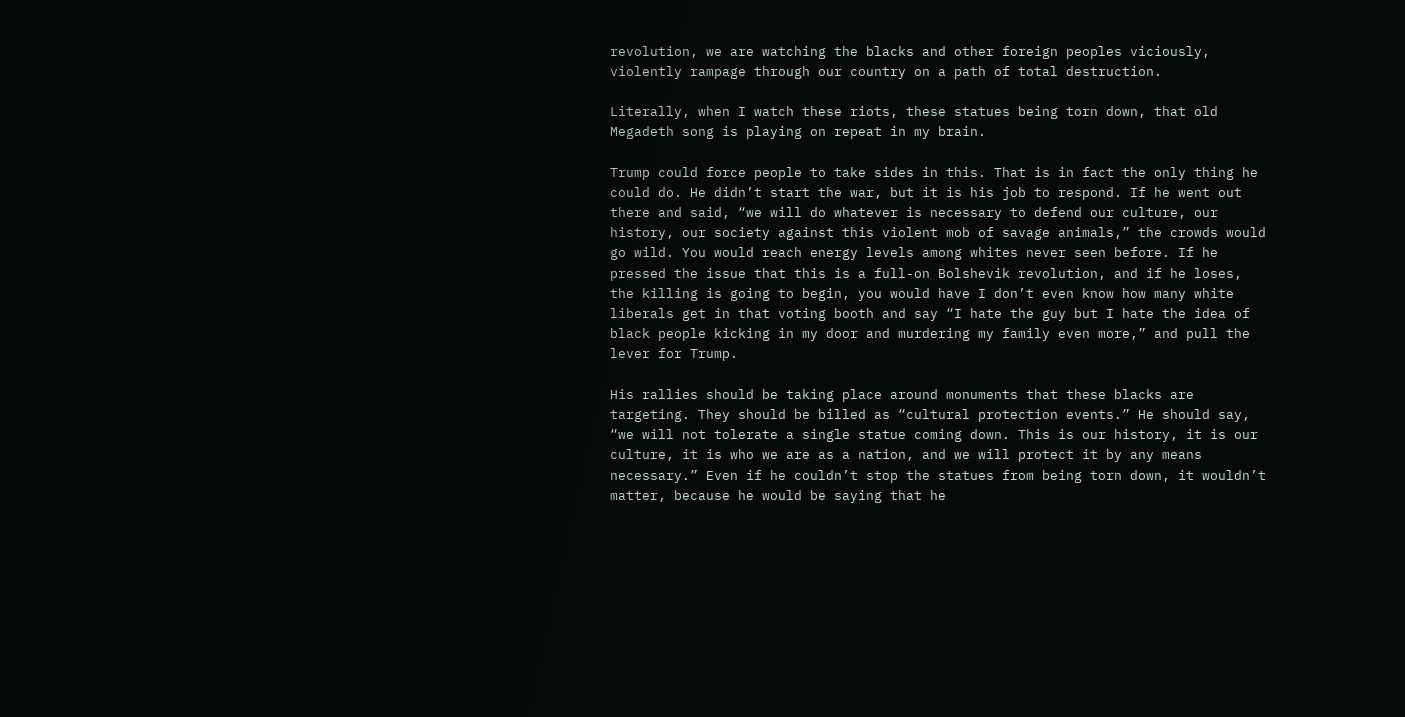revolution, we are watching the blacks and other foreign peoples viciously, violently rampage through our country on a path of total destruction.

Literally, when I watch these riots, these statues being torn down, that old Megadeth song is playing on repeat in my brain.

Trump could force people to take sides in this. That is in fact the only thing he could do. He didn’t start the war, but it is his job to respond. If he went out there and said, “we will do whatever is necessary to defend our culture, our history, our society against this violent mob of savage animals,” the crowds would go wild. You would reach energy levels among whites never seen before. If he pressed the issue that this is a full-on Bolshevik revolution, and if he loses, the killing is going to begin, you would have I don’t even know how many white liberals get in that voting booth and say “I hate the guy but I hate the idea of black people kicking in my door and murdering my family even more,” and pull the lever for Trump.

His rallies should be taking place around monuments that these blacks are targeting. They should be billed as “cultural protection events.” He should say, “we will not tolerate a single statue coming down. This is our history, it is our culture, it is who we are as a nation, and we will protect it by any means necessary.” Even if he couldn’t stop the statues from being torn down, it wouldn’t matter, because he would be saying that he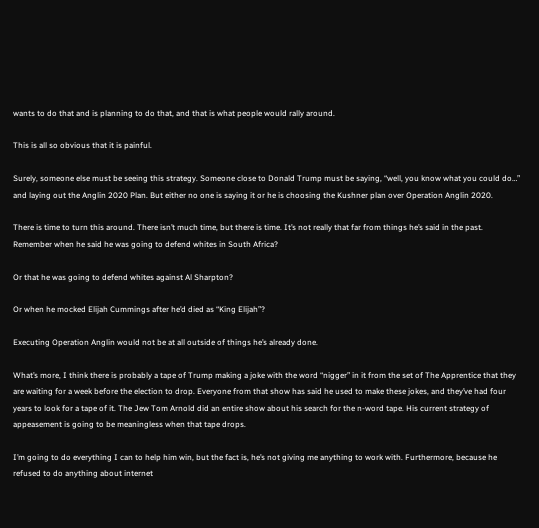wants to do that and is planning to do that, and that is what people would rally around.

This is all so obvious that it is painful.

Surely, someone else must be seeing this strategy. Someone close to Donald Trump must be saying, “well, you know what you could do…” and laying out the Anglin 2020 Plan. But either no one is saying it or he is choosing the Kushner plan over Operation Anglin 2020.

There is time to turn this around. There isn’t much time, but there is time. It’s not really that far from things he’s said in the past. Remember when he said he was going to defend whites in South Africa?

Or that he was going to defend whites against Al Sharpton?

Or when he mocked Elijah Cummings after he’d died as “King Elijah”?

Executing Operation Anglin would not be at all outside of things he’s already done.

What’s more, I think there is probably a tape of Trump making a joke with the word “nigger” in it from the set of The Apprentice that they are waiting for a week before the election to drop. Everyone from that show has said he used to make these jokes, and they’ve had four years to look for a tape of it. The Jew Tom Arnold did an entire show about his search for the n-word tape. His current strategy of appeasement is going to be meaningless when that tape drops.

I’m going to do everything I can to help him win, but the fact is, he’s not giving me anything to work with. Furthermore, because he refused to do anything about internet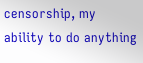censorship, my ability to do anything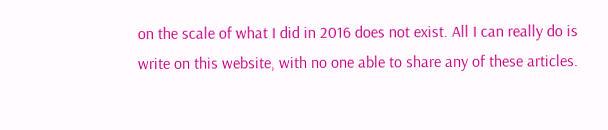on the scale of what I did in 2016 does not exist. All I can really do is write on this website, with no one able to share any of these articles.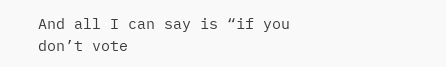And all I can say is “if you don’t vote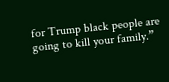for Trump black people are going to kill your family.”